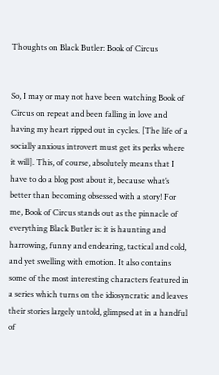Thoughts on Black Butler: Book of Circus


So, I may or may not have been watching Book of Circus on repeat and been falling in love and having my heart ripped out in cycles. [The life of a socially anxious introvert must get its perks where it will]. This, of course, absolutely means that I have to do a blog post about it, because what’s better than becoming obsessed with a story! For me, Book of Circus stands out as the pinnacle of everything Black Butler is: it is haunting and harrowing, funny and endearing, tactical and cold, and yet swelling with emotion. It also contains some of the most interesting characters featured in a series which turns on the idiosyncratic and leaves their stories largely untold, glimpsed at in a handful of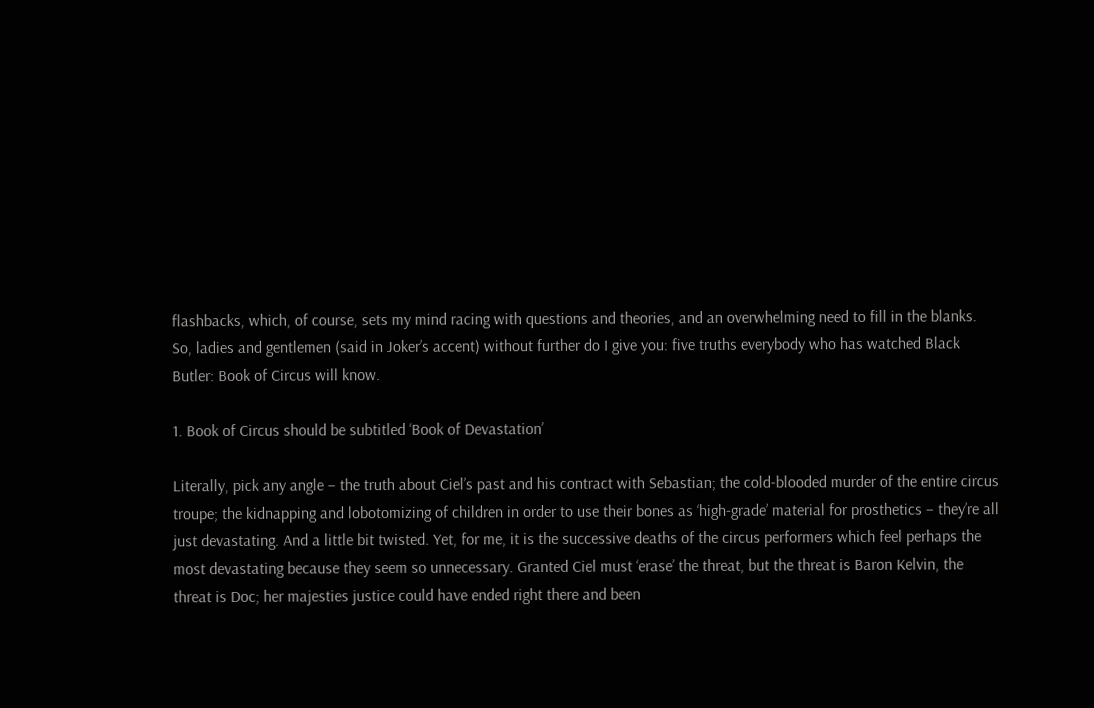flashbacks, which, of course, sets my mind racing with questions and theories, and an overwhelming need to fill in the blanks. So, ladies and gentlemen (said in Joker’s accent) without further do I give you: five truths everybody who has watched Black Butler: Book of Circus will know.

1. Book of Circus should be subtitled ‘Book of Devastation’

Literally, pick any angle – the truth about Ciel’s past and his contract with Sebastian; the cold-blooded murder of the entire circus troupe; the kidnapping and lobotomizing of children in order to use their bones as ‘high-grade’ material for prosthetics – they’re all just devastating. And a little bit twisted. Yet, for me, it is the successive deaths of the circus performers which feel perhaps the most devastating because they seem so unnecessary. Granted Ciel must ‘erase’ the threat, but the threat is Baron Kelvin, the threat is Doc; her majesties justice could have ended right there and been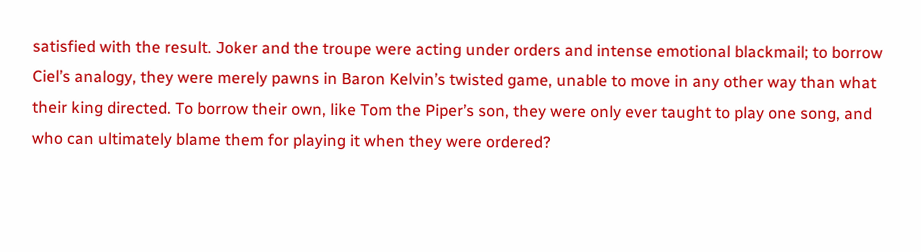satisfied with the result. Joker and the troupe were acting under orders and intense emotional blackmail; to borrow Ciel’s analogy, they were merely pawns in Baron Kelvin’s twisted game, unable to move in any other way than what their king directed. To borrow their own, like Tom the Piper’s son, they were only ever taught to play one song, and who can ultimately blame them for playing it when they were ordered?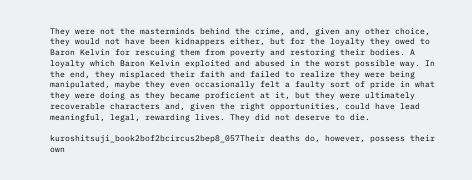They were not the masterminds behind the crime, and, given any other choice, they would not have been kidnappers either, but for the loyalty they owed to Baron Kelvin for rescuing them from poverty and restoring their bodies. A loyalty which Baron Kelvin exploited and abused in the worst possible way. In the end, they misplaced their faith and failed to realize they were being manipulated, maybe they even occasionally felt a faulty sort of pride in what they were doing as they became proficient at it, but they were ultimately recoverable characters and, given the right opportunities, could have lead meaningful, legal, rewarding lives. They did not deserve to die.

kuroshitsuji_book2bof2bcircus2bep8_057Their deaths do, however, possess their own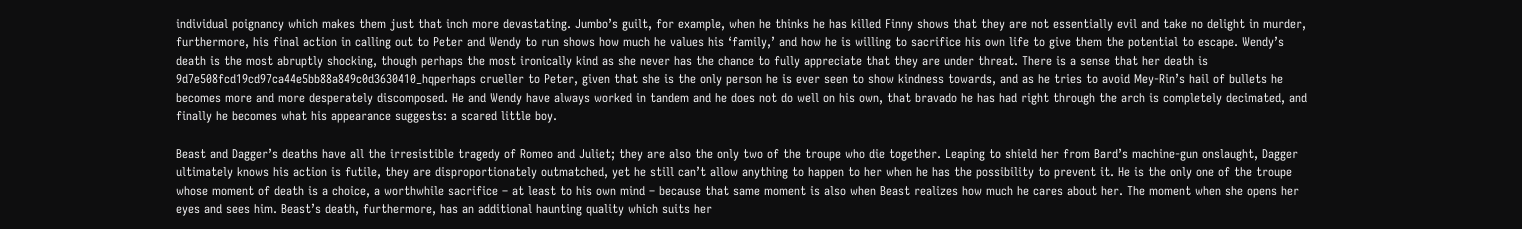individual poignancy which makes them just that inch more devastating. Jumbo’s guilt, for example, when he thinks he has killed Finny shows that they are not essentially evil and take no delight in murder, furthermore, his final action in calling out to Peter and Wendy to run shows how much he values his ‘family,’ and how he is willing to sacrifice his own life to give them the potential to escape. Wendy’s death is the most abruptly shocking, though perhaps the most ironically kind as she never has the chance to fully appreciate that they are under threat. There is a sense that her death is 9d7e508fcd19cd97ca44e5bb88a849c0d3630410_hqperhaps crueller to Peter, given that she is the only person he is ever seen to show kindness towards, and as he tries to avoid Mey-Rin’s hail of bullets he becomes more and more desperately discomposed. He and Wendy have always worked in tandem and he does not do well on his own, that bravado he has had right through the arch is completely decimated, and finally he becomes what his appearance suggests: a scared little boy.

Beast and Dagger’s deaths have all the irresistible tragedy of Romeo and Juliet; they are also the only two of the troupe who die together. Leaping to shield her from Bard’s machine-gun onslaught, Dagger ultimately knows his action is futile, they are disproportionately outmatched, yet he still can’t allow anything to happen to her when he has the possibility to prevent it. He is the only one of the troupe whose moment of death is a choice, a worthwhile sacrifice – at least to his own mind – because that same moment is also when Beast realizes how much he cares about her. The moment when she opens her eyes and sees him. Beast’s death, furthermore, has an additional haunting quality which suits her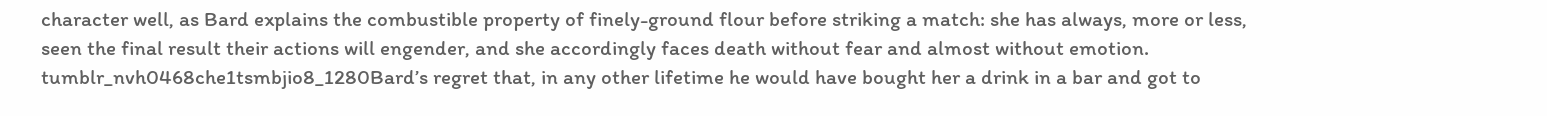character well, as Bard explains the combustible property of finely-ground flour before striking a match: she has always, more or less, seen the final result their actions will engender, and she accordingly faces death without fear and almost without emotion. tumblr_nvh0468che1tsmbjio8_1280Bard’s regret that, in any other lifetime he would have bought her a drink in a bar and got to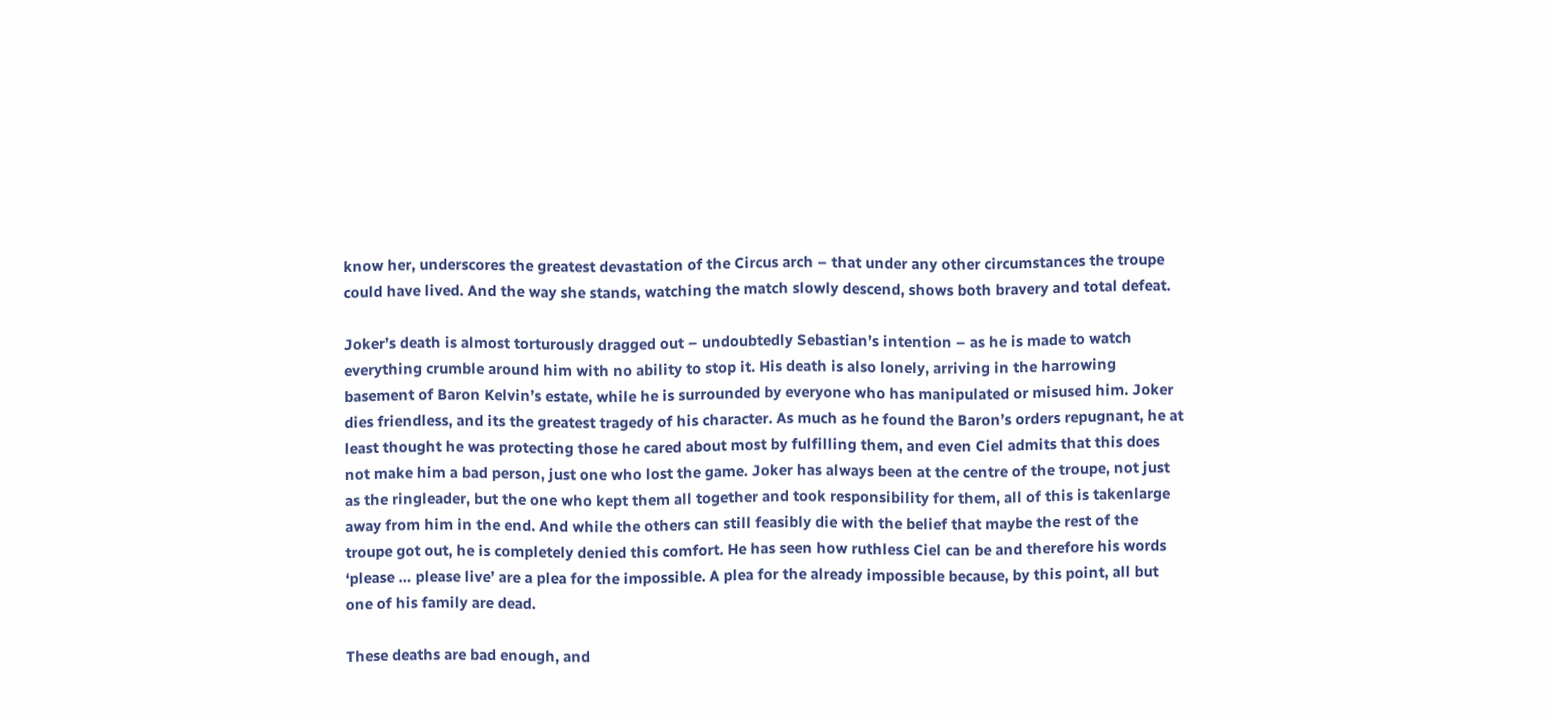know her, underscores the greatest devastation of the Circus arch – that under any other circumstances the troupe could have lived. And the way she stands, watching the match slowly descend, shows both bravery and total defeat.

Joker’s death is almost torturously dragged out – undoubtedly Sebastian’s intention – as he is made to watch everything crumble around him with no ability to stop it. His death is also lonely, arriving in the harrowing basement of Baron Kelvin’s estate, while he is surrounded by everyone who has manipulated or misused him. Joker dies friendless, and its the greatest tragedy of his character. As much as he found the Baron’s orders repugnant, he at least thought he was protecting those he cared about most by fulfilling them, and even Ciel admits that this does not make him a bad person, just one who lost the game. Joker has always been at the centre of the troupe, not just as the ringleader, but the one who kept them all together and took responsibility for them, all of this is takenlarge away from him in the end. And while the others can still feasibly die with the belief that maybe the rest of the troupe got out, he is completely denied this comfort. He has seen how ruthless Ciel can be and therefore his words ‘please … please live’ are a plea for the impossible. A plea for the already impossible because, by this point, all but one of his family are dead.

These deaths are bad enough, and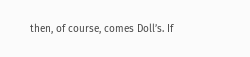then, of course, comes Doll’s. If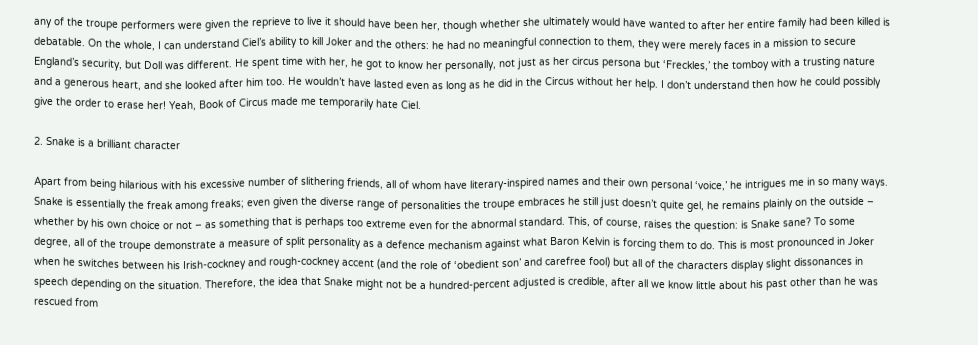any of the troupe performers were given the reprieve to live it should have been her, though whether she ultimately would have wanted to after her entire family had been killed is debatable. On the whole, I can understand Ciel’s ability to kill Joker and the others: he had no meaningful connection to them, they were merely faces in a mission to secure England’s security, but Doll was different. He spent time with her, he got to know her personally, not just as her circus persona but ‘Freckles,’ the tomboy with a trusting nature and a generous heart, and she looked after him too. He wouldn’t have lasted even as long as he did in the Circus without her help. I don’t understand then how he could possibly give the order to erase her! Yeah, Book of Circus made me temporarily hate Ciel.

2. Snake is a brilliant character

Apart from being hilarious with his excessive number of slithering friends, all of whom have literary-inspired names and their own personal ‘voice,’ he intrigues me in so many ways. Snake is essentially the freak among freaks; even given the diverse range of personalities the troupe embraces he still just doesn’t quite gel, he remains plainly on the outside – whether by his own choice or not – as something that is perhaps too extreme even for the abnormal standard. This, of course, raises the question: is Snake sane? To some degree, all of the troupe demonstrate a measure of split personality as a defence mechanism against what Baron Kelvin is forcing them to do. This is most pronounced in Joker when he switches between his Irish-cockney and rough-cockney accent (and the role of ‘obedient son’ and carefree fool) but all of the characters display slight dissonances in speech depending on the situation. Therefore, the idea that Snake might not be a hundred-percent adjusted is credible, after all we know little about his past other than he was rescued from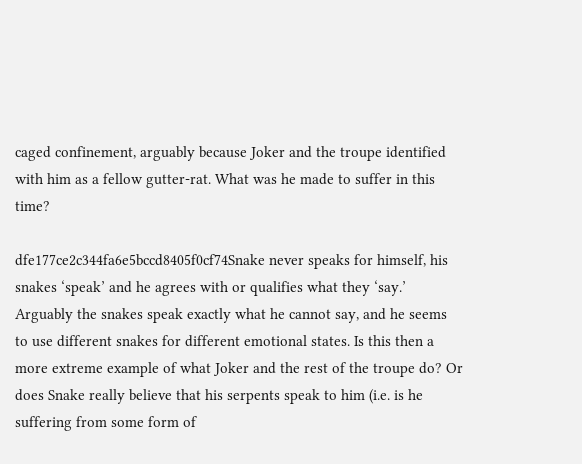caged confinement, arguably because Joker and the troupe identified with him as a fellow gutter-rat. What was he made to suffer in this time?

dfe177ce2c344fa6e5bccd8405f0cf74Snake never speaks for himself, his snakes ‘speak’ and he agrees with or qualifies what they ‘say.’ Arguably the snakes speak exactly what he cannot say, and he seems to use different snakes for different emotional states. Is this then a more extreme example of what Joker and the rest of the troupe do? Or does Snake really believe that his serpents speak to him (i.e. is he suffering from some form of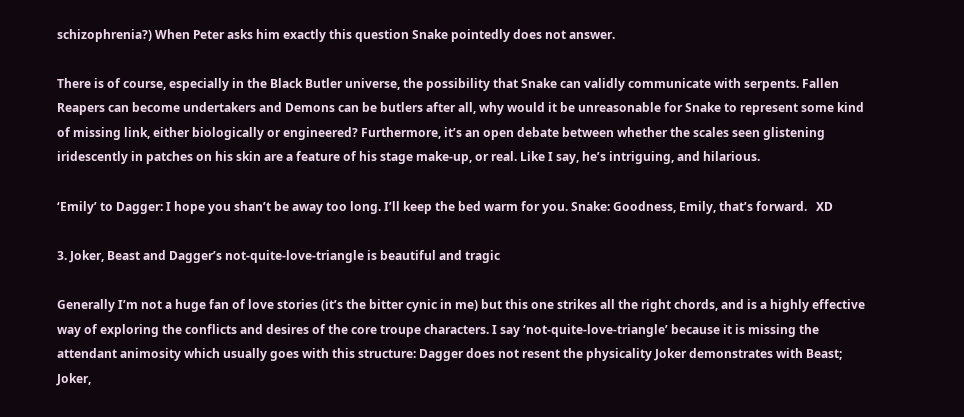schizophrenia?) When Peter asks him exactly this question Snake pointedly does not answer.

There is of course, especially in the Black Butler universe, the possibility that Snake can validly communicate with serpents. Fallen Reapers can become undertakers and Demons can be butlers after all, why would it be unreasonable for Snake to represent some kind of missing link, either biologically or engineered? Furthermore, it’s an open debate between whether the scales seen glistening iridescently in patches on his skin are a feature of his stage make-up, or real. Like I say, he’s intriguing, and hilarious.

‘Emily’ to Dagger: I hope you shan’t be away too long. I’ll keep the bed warm for you. Snake: Goodness, Emily, that’s forward.   XD

3. Joker, Beast and Dagger’s not-quite-love-triangle is beautiful and tragic

Generally I’m not a huge fan of love stories (it’s the bitter cynic in me) but this one strikes all the right chords, and is a highly effective way of exploring the conflicts and desires of the core troupe characters. I say ‘not-quite-love-triangle’ because it is missing the attendant animosity which usually goes with this structure: Dagger does not resent the physicality Joker demonstrates with Beast; Joker,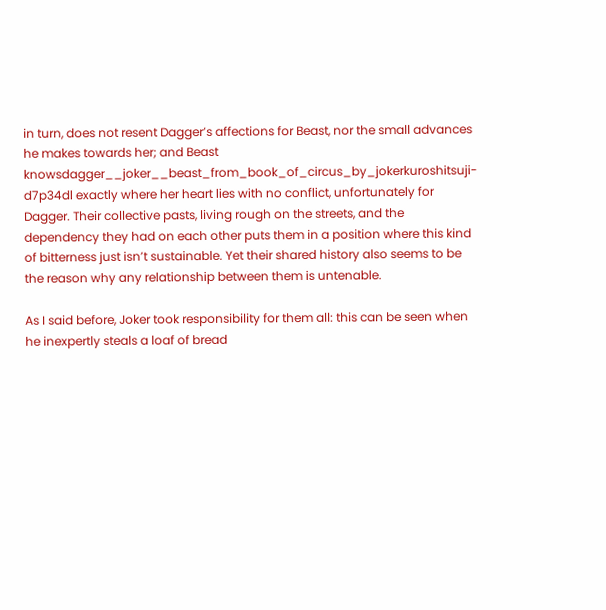in turn, does not resent Dagger’s affections for Beast, nor the small advances he makes towards her; and Beast knowsdagger__joker__beast_from_book_of_circus_by_jokerkuroshitsuji-d7p34dl exactly where her heart lies with no conflict, unfortunately for Dagger. Their collective pasts, living rough on the streets, and the dependency they had on each other puts them in a position where this kind of bitterness just isn’t sustainable. Yet their shared history also seems to be the reason why any relationship between them is untenable.

As I said before, Joker took responsibility for them all: this can be seen when he inexpertly steals a loaf of bread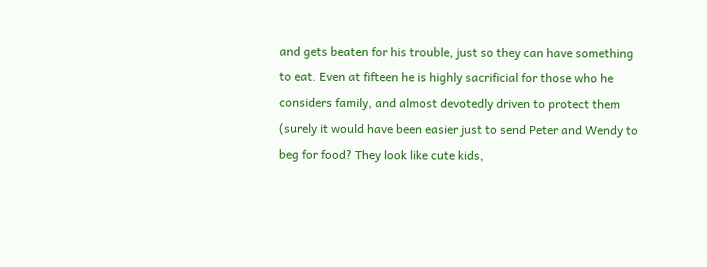and gets beaten for his trouble, just so they can have something to eat. Even at fifteen he is highly sacrificial for those who he considers family, and almost devotedly driven to protect them (surely it would have been easier just to send Peter and Wendy to beg for food? They look like cute kids,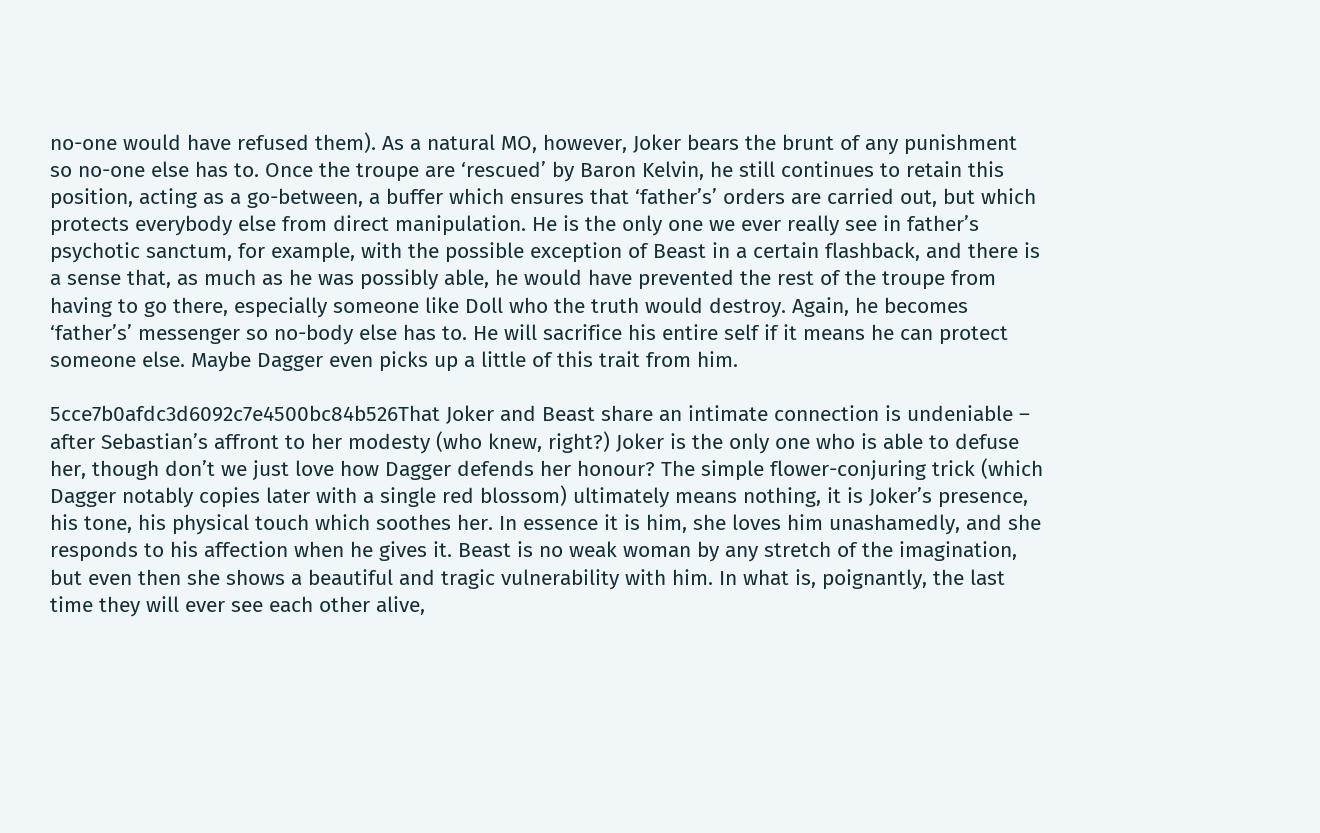no-one would have refused them). As a natural MO, however, Joker bears the brunt of any punishment so no-one else has to. Once the troupe are ‘rescued’ by Baron Kelvin, he still continues to retain this position, acting as a go-between, a buffer which ensures that ‘father’s’ orders are carried out, but which protects everybody else from direct manipulation. He is the only one we ever really see in father’s psychotic sanctum, for example, with the possible exception of Beast in a certain flashback, and there is a sense that, as much as he was possibly able, he would have prevented the rest of the troupe from having to go there, especially someone like Doll who the truth would destroy. Again, he becomes ‘father’s’ messenger so no-body else has to. He will sacrifice his entire self if it means he can protect someone else. Maybe Dagger even picks up a little of this trait from him.

5cce7b0afdc3d6092c7e4500bc84b526That Joker and Beast share an intimate connection is undeniable – after Sebastian’s affront to her modesty (who knew, right?) Joker is the only one who is able to defuse her, though don’t we just love how Dagger defends her honour? The simple flower-conjuring trick (which Dagger notably copies later with a single red blossom) ultimately means nothing, it is Joker’s presence, his tone, his physical touch which soothes her. In essence it is him, she loves him unashamedly, and she responds to his affection when he gives it. Beast is no weak woman by any stretch of the imagination, but even then she shows a beautiful and tragic vulnerability with him. In what is, poignantly, the last time they will ever see each other alive,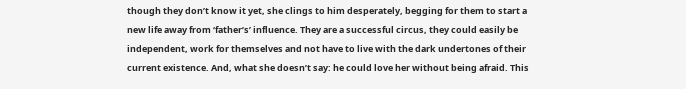though they don’t know it yet, she clings to him desperately, begging for them to start a new life away from ‘father’s’ influence. They are a successful circus, they could easily be independent, work for themselves and not have to live with the dark undertones of their current existence. And, what she doesn’t say: he could love her without being afraid. This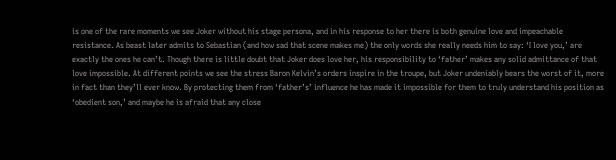is one of the rare moments we see Joker without his stage persona, and in his response to her there is both genuine love and impeachable resistance. As beast later admits to Sebastian (and how sad that scene makes me) the only words she really needs him to say: ‘I love you,’ are exactly the ones he can’t. Though there is little doubt that Joker does love her, his responsibility to ‘father’ makes any solid admittance of that love impossible. At different points we see the stress Baron Kelvin’s orders inspire in the troupe, but Joker undeniably bears the worst of it, more in fact than they’ll ever know. By protecting them from ‘father’s’ influence he has made it impossible for them to truly understand his position as ‘obedient son,’ and maybe he is afraid that any close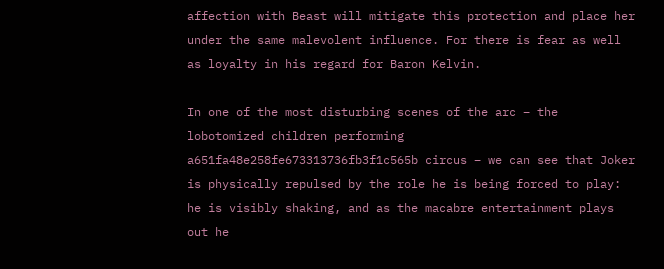affection with Beast will mitigate this protection and place her under the same malevolent influence. For there is fear as well as loyalty in his regard for Baron Kelvin.

In one of the most disturbing scenes of the arc – the lobotomized children performing a651fa48e258fe673313736fb3f1c565b circus – we can see that Joker is physically repulsed by the role he is being forced to play: he is visibly shaking, and as the macabre entertainment plays out he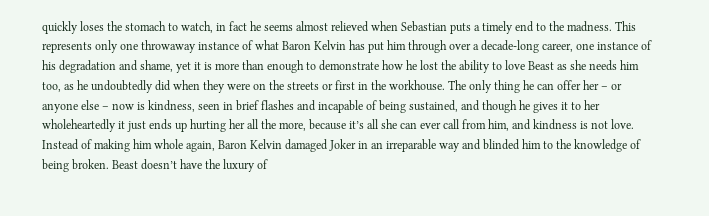quickly loses the stomach to watch, in fact he seems almost relieved when Sebastian puts a timely end to the madness. This represents only one throwaway instance of what Baron Kelvin has put him through over a decade-long career, one instance of his degradation and shame, yet it is more than enough to demonstrate how he lost the ability to love Beast as she needs him too, as he undoubtedly did when they were on the streets or first in the workhouse. The only thing he can offer her – or anyone else – now is kindness, seen in brief flashes and incapable of being sustained, and though he gives it to her wholeheartedly it just ends up hurting her all the more, because it’s all she can ever call from him, and kindness is not love. Instead of making him whole again, Baron Kelvin damaged Joker in an irreparable way and blinded him to the knowledge of being broken. Beast doesn’t have the luxury of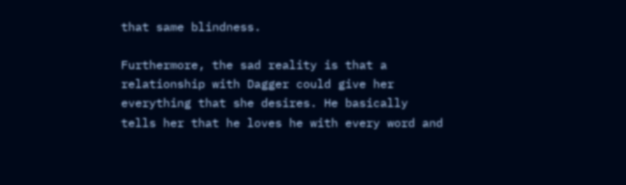that same blindness.

Furthermore, the sad reality is that a relationship with Dagger could give her everything that she desires. He basically tells her that he loves he with every word and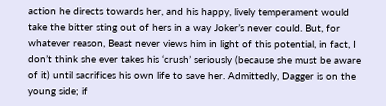action he directs towards her, and his happy, lively temperament would take the bitter sting out of hers in a way Joker’s never could. But, for whatever reason, Beast never views him in light of this potential, in fact, I don’t think she ever takes his ‘crush’ seriously (because she must be aware of it) until sacrifices his own life to save her. Admittedly, Dagger is on the young side; if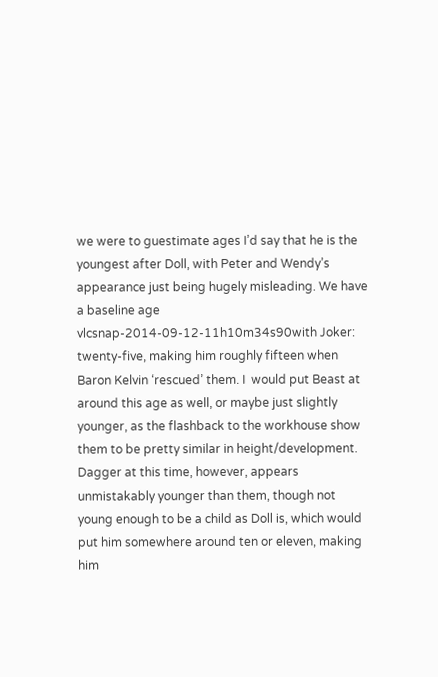we were to guestimate ages I’d say that he is the youngest after Doll, with Peter and Wendy’s appearance just being hugely misleading. We have a baseline age vlcsnap-2014-09-12-11h10m34s90with Joker: twenty-five, making him roughly fifteen when Baron Kelvin ‘rescued’ them. I  would put Beast at around this age as well, or maybe just slightly younger, as the flashback to the workhouse show them to be pretty similar in height/development. Dagger at this time, however, appears unmistakably younger than them, though not young enough to be a child as Doll is, which would put him somewhere around ten or eleven, making him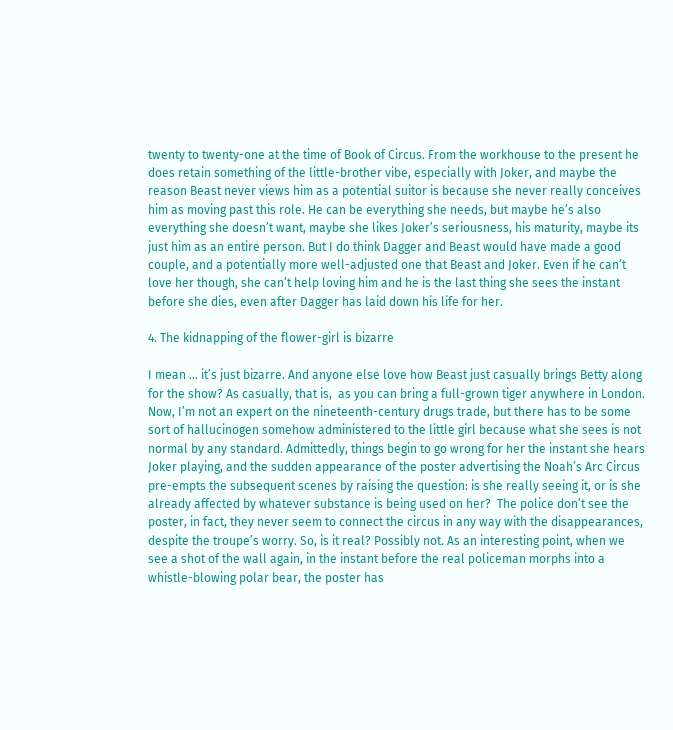twenty to twenty-one at the time of Book of Circus. From the workhouse to the present he does retain something of the little-brother vibe, especially with Joker, and maybe the reason Beast never views him as a potential suitor is because she never really conceives him as moving past this role. He can be everything she needs, but maybe he’s also everything she doesn’t want, maybe she likes Joker’s seriousness, his maturity, maybe its just him as an entire person. But I do think Dagger and Beast would have made a good couple, and a potentially more well-adjusted one that Beast and Joker. Even if he can’t love her though, she can’t help loving him and he is the last thing she sees the instant before she dies, even after Dagger has laid down his life for her.

4. The kidnapping of the flower-girl is bizarre

I mean … it’s just bizarre. And anyone else love how Beast just casually brings Betty along for the show? As casually, that is,  as you can bring a full-grown tiger anywhere in London. Now, I’m not an expert on the nineteenth-century drugs trade, but there has to be some sort of hallucinogen somehow administered to the little girl because what she sees is not normal by any standard. Admittedly, things begin to go wrong for her the instant she hears Joker playing, and the sudden appearance of the poster advertising the Noah’s Arc Circus pre-empts the subsequent scenes by raising the question: is she really seeing it, or is she already affected by whatever substance is being used on her?  The police don’t see the poster, in fact, they never seem to connect the circus in any way with the disappearances, despite the troupe’s worry. So, is it real? Possibly not. As an interesting point, when we see a shot of the wall again, in the instant before the real policeman morphs into a whistle-blowing polar bear, the poster has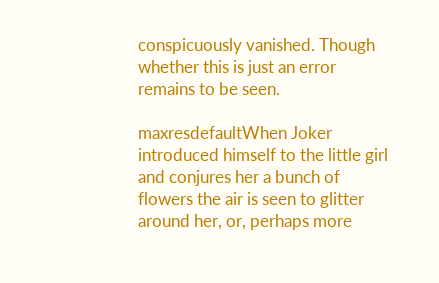conspicuously vanished. Though whether this is just an error remains to be seen.

maxresdefaultWhen Joker introduced himself to the little girl and conjures her a bunch of flowers the air is seen to glitter around her, or, perhaps more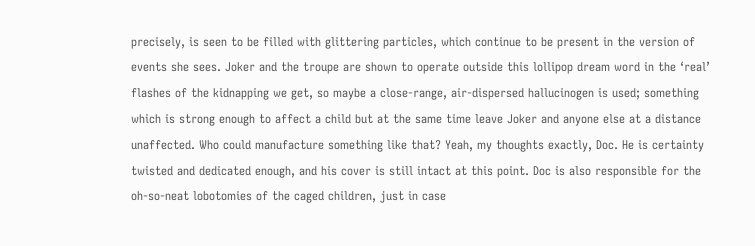precisely, is seen to be filled with glittering particles, which continue to be present in the version of events she sees. Joker and the troupe are shown to operate outside this lollipop dream word in the ‘real’ flashes of the kidnapping we get, so maybe a close-range, air-dispersed hallucinogen is used; something which is strong enough to affect a child but at the same time leave Joker and anyone else at a distance unaffected. Who could manufacture something like that? Yeah, my thoughts exactly, Doc. He is certainty twisted and dedicated enough, and his cover is still intact at this point. Doc is also responsible for the oh-so-neat lobotomies of the caged children, just in case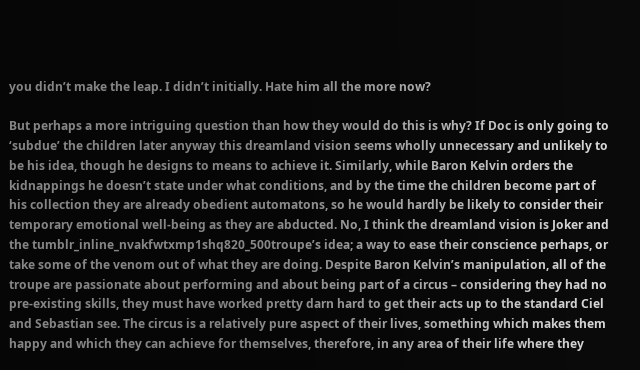you didn’t make the leap. I didn’t initially. Hate him all the more now?

But perhaps a more intriguing question than how they would do this is why? If Doc is only going to ‘subdue’ the children later anyway this dreamland vision seems wholly unnecessary and unlikely to be his idea, though he designs to means to achieve it. Similarly, while Baron Kelvin orders the kidnappings he doesn’t state under what conditions, and by the time the children become part of his collection they are already obedient automatons, so he would hardly be likely to consider their temporary emotional well-being as they are abducted. No, I think the dreamland vision is Joker and the tumblr_inline_nvakfwtxmp1shq820_500troupe’s idea; a way to ease their conscience perhaps, or take some of the venom out of what they are doing. Despite Baron Kelvin’s manipulation, all of the troupe are passionate about performing and about being part of a circus – considering they had no pre-existing skills, they must have worked pretty darn hard to get their acts up to the standard Ciel and Sebastian see. The circus is a relatively pure aspect of their lives, something which makes them happy and which they can achieve for themselves, therefore, in any area of their life where they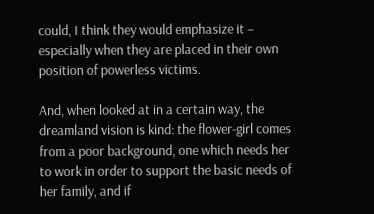could, I think they would emphasize it – especially when they are placed in their own position of powerless victims.

And, when looked at in a certain way, the dreamland vision is kind: the flower-girl comes from a poor background, one which needs her to work in order to support the basic needs of her family, and if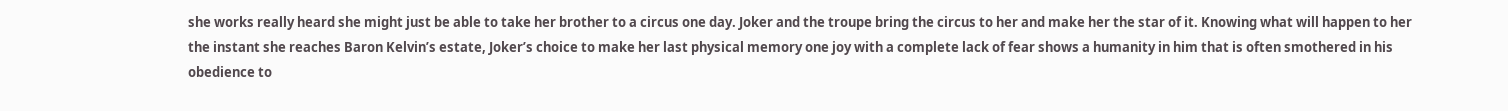she works really heard she might just be able to take her brother to a circus one day. Joker and the troupe bring the circus to her and make her the star of it. Knowing what will happen to her the instant she reaches Baron Kelvin’s estate, Joker’s choice to make her last physical memory one joy with a complete lack of fear shows a humanity in him that is often smothered in his obedience to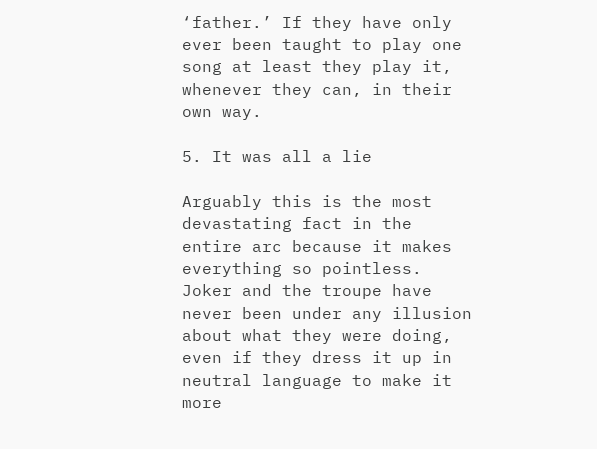‘father.’ If they have only ever been taught to play one song at least they play it, whenever they can, in their own way.

5. It was all a lie

Arguably this is the most devastating fact in the entire arc because it makes everything so pointless. Joker and the troupe have never been under any illusion about what they were doing, even if they dress it up in neutral language to make it more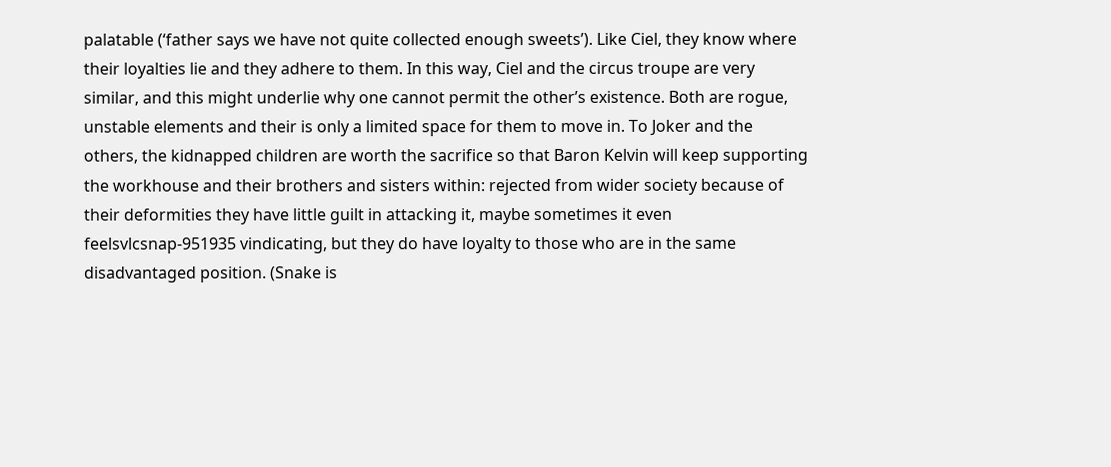palatable (‘father says we have not quite collected enough sweets’). Like Ciel, they know where their loyalties lie and they adhere to them. In this way, Ciel and the circus troupe are very similar, and this might underlie why one cannot permit the other’s existence. Both are rogue, unstable elements and their is only a limited space for them to move in. To Joker and the others, the kidnapped children are worth the sacrifice so that Baron Kelvin will keep supporting the workhouse and their brothers and sisters within: rejected from wider society because of their deformities they have little guilt in attacking it, maybe sometimes it even feelsvlcsnap-951935 vindicating, but they do have loyalty to those who are in the same disadvantaged position. (Snake is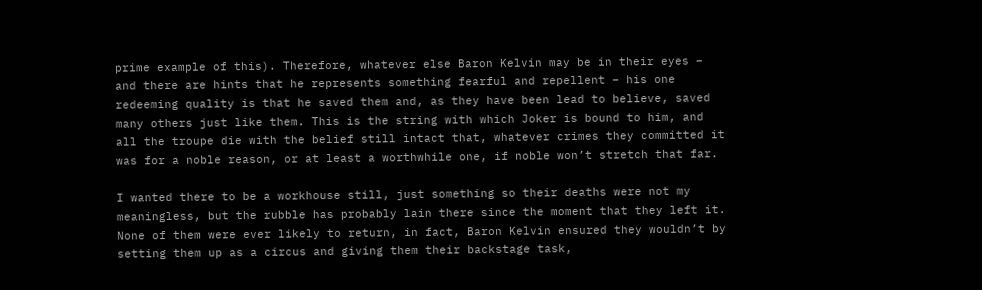prime example of this). Therefore, whatever else Baron Kelvin may be in their eyes – and there are hints that he represents something fearful and repellent – his one redeeming quality is that he saved them and, as they have been lead to believe, saved many others just like them. This is the string with which Joker is bound to him, and all the troupe die with the belief still intact that, whatever crimes they committed it was for a noble reason, or at least a worthwhile one, if noble won’t stretch that far.

I wanted there to be a workhouse still, just something so their deaths were not my meaningless, but the rubble has probably lain there since the moment that they left it. None of them were ever likely to return, in fact, Baron Kelvin ensured they wouldn’t by setting them up as a circus and giving them their backstage task,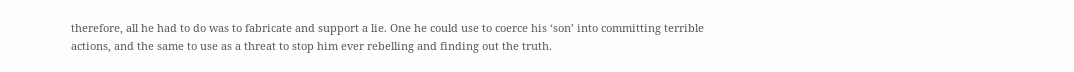therefore, all he had to do was to fabricate and support a lie. One he could use to coerce his ‘son’ into committing terrible actions, and the same to use as a threat to stop him ever rebelling and finding out the truth.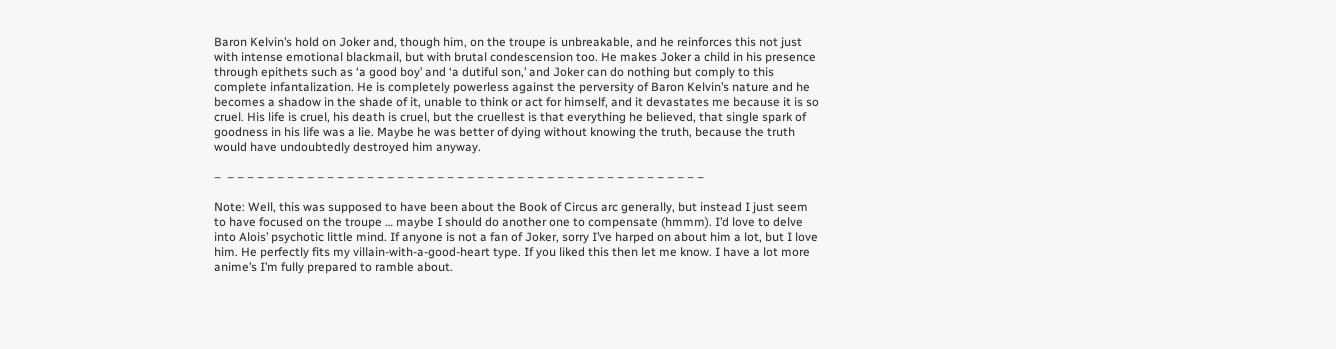Baron Kelvin’s hold on Joker and, though him, on the troupe is unbreakable, and he reinforces this not just with intense emotional blackmail, but with brutal condescension too. He makes Joker a child in his presence through epithets such as ‘a good boy’ and ‘a dutiful son,’ and Joker can do nothing but comply to this complete infantalization. He is completely powerless against the perversity of Baron Kelvin’s nature and he becomes a shadow in the shade of it, unable to think or act for himself, and it devastates me because it is so cruel. His life is cruel, his death is cruel, but the cruellest is that everything he believed, that single spark of goodness in his life was a lie. Maybe he was better of dying without knowing the truth, because the truth would have undoubtedly destroyed him anyway.

–  – – – – – – – – – – – – – – – – – – – – – – – – – – – – – – – – – – – – – – – – – – – – – – – –

Note: Well, this was supposed to have been about the Book of Circus arc generally, but instead I just seem to have focused on the troupe … maybe I should do another one to compensate (hmmm). I’d love to delve into Alois’ psychotic little mind. If anyone is not a fan of Joker, sorry I’ve harped on about him a lot, but I love him. He perfectly fits my villain-with-a-good-heart type. If you liked this then let me know. I have a lot more anime’s I’m fully prepared to ramble about.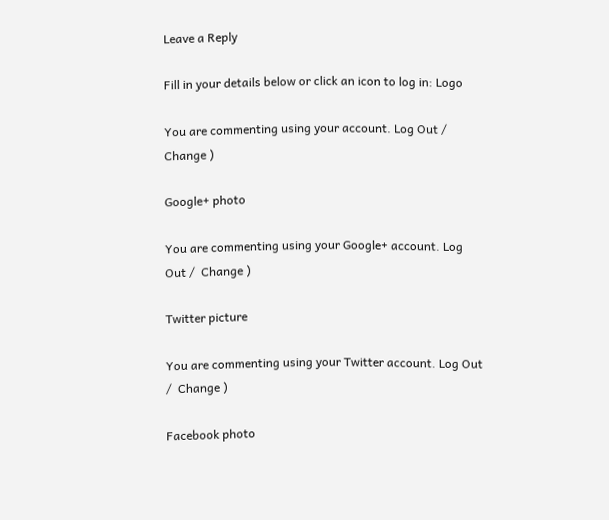Leave a Reply

Fill in your details below or click an icon to log in: Logo

You are commenting using your account. Log Out /  Change )

Google+ photo

You are commenting using your Google+ account. Log Out /  Change )

Twitter picture

You are commenting using your Twitter account. Log Out /  Change )

Facebook photo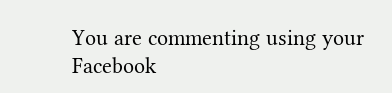You are commenting using your Facebook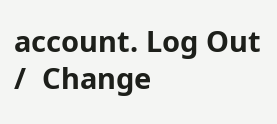account. Log Out /  Change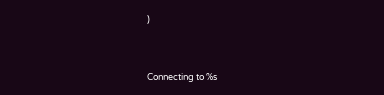)


Connecting to %s